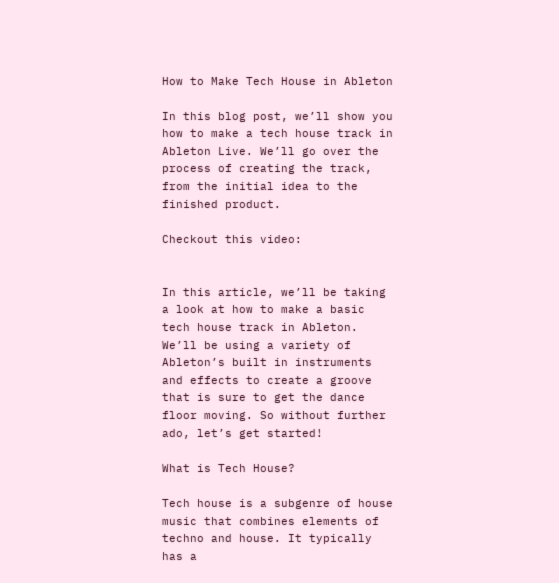How to Make Tech House in Ableton

In this blog post, we’ll show you how to make a tech house track in Ableton Live. We’ll go over the process of creating the track, from the initial idea to the finished product.

Checkout this video:


In this article, we’ll be taking a look at how to make a basic tech house track in Ableton. We’ll be using a variety of Ableton’s built in instruments and effects to create a groove that is sure to get the dance floor moving. So without further ado, let’s get started!

What is Tech House?

Tech house is a subgenre of house music that combines elements of techno and house. It typically has a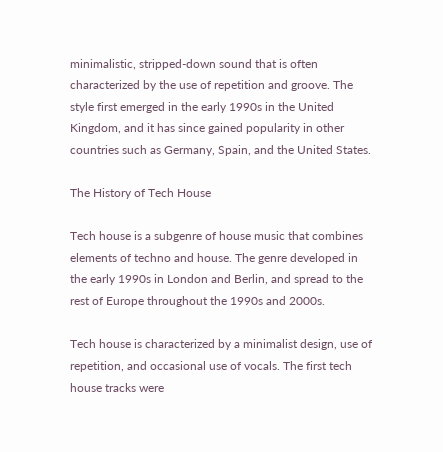minimalistic, stripped-down sound that is often characterized by the use of repetition and groove. The style first emerged in the early 1990s in the United Kingdom, and it has since gained popularity in other countries such as Germany, Spain, and the United States.

The History of Tech House

Tech house is a subgenre of house music that combines elements of techno and house. The genre developed in the early 1990s in London and Berlin, and spread to the rest of Europe throughout the 1990s and 2000s.

Tech house is characterized by a minimalist design, use of repetition, and occasional use of vocals. The first tech house tracks were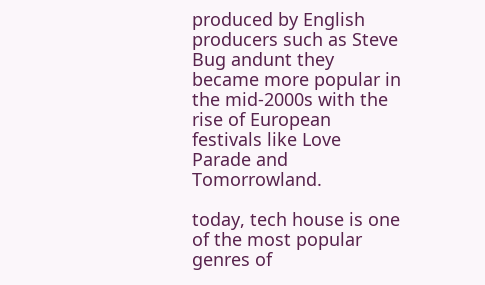produced by English producers such as Steve Bug andunt they became more popular in the mid-2000s with the rise of European festivals like Love Parade and Tomorrowland.

today, tech house is one of the most popular genres of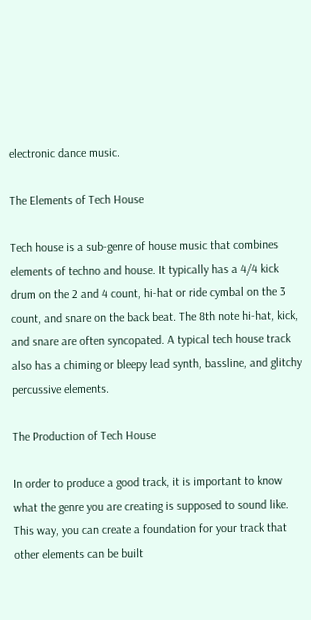electronic dance music.

The Elements of Tech House

Tech house is a sub-genre of house music that combines elements of techno and house. It typically has a 4/4 kick drum on the 2 and 4 count, hi-hat or ride cymbal on the 3 count, and snare on the back beat. The 8th note hi-hat, kick, and snare are often syncopated. A typical tech house track also has a chiming or bleepy lead synth, bassline, and glitchy percussive elements.

The Production of Tech House

In order to produce a good track, it is important to know what the genre you are creating is supposed to sound like. This way, you can create a foundation for your track that other elements can be built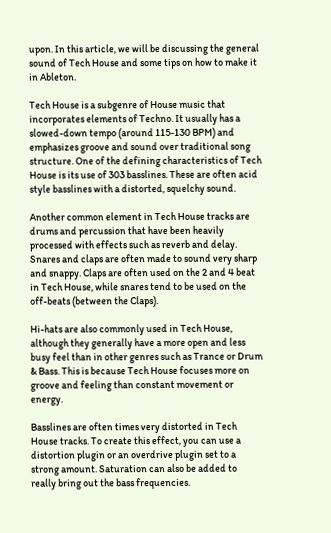upon. In this article, we will be discussing the general sound of Tech House and some tips on how to make it in Ableton.

Tech House is a subgenre of House music that incorporates elements of Techno. It usually has a slowed-down tempo (around 115-130 BPM) and emphasizes groove and sound over traditional song structure. One of the defining characteristics of Tech House is its use of 303 basslines. These are often acid style basslines with a distorted, squelchy sound.

Another common element in Tech House tracks are drums and percussion that have been heavily processed with effects such as reverb and delay. Snares and claps are often made to sound very sharp and snappy. Claps are often used on the 2 and 4 beat in Tech House, while snares tend to be used on the off-beats (between the Claps).

Hi-hats are also commonly used in Tech House, although they generally have a more open and less busy feel than in other genres such as Trance or Drum & Bass. This is because Tech House focuses more on groove and feeling than constant movement or energy.

Basslines are often times very distorted in Tech House tracks. To create this effect, you can use a distortion plugin or an overdrive plugin set to a strong amount. Saturation can also be added to really bring out the bass frequencies.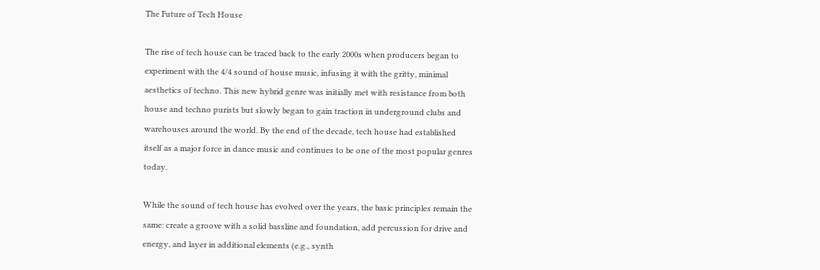The Future of Tech House

The rise of tech house can be traced back to the early 2000s when producers began to experiment with the 4/4 sound of house music, infusing it with the gritty, minimal aesthetics of techno. This new hybrid genre was initially met with resistance from both house and techno purists but slowly began to gain traction in underground clubs and warehouses around the world. By the end of the decade, tech house had established itself as a major force in dance music and continues to be one of the most popular genres today.

While the sound of tech house has evolved over the years, the basic principles remain the same: create a groove with a solid bassline and foundation, add percussion for drive and energy, and layer in additional elements (e.g., synth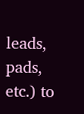leads, pads, etc.) to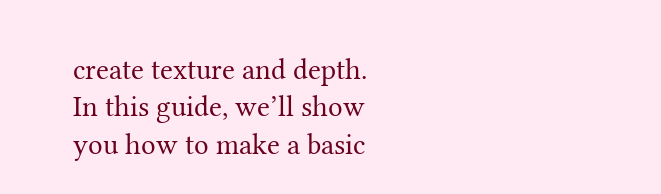create texture and depth. In this guide, we’ll show you how to make a basic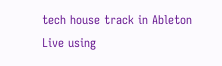tech house track in Ableton Live using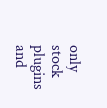only stock plugins and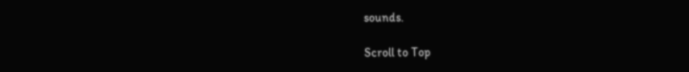sounds.

Scroll to Top